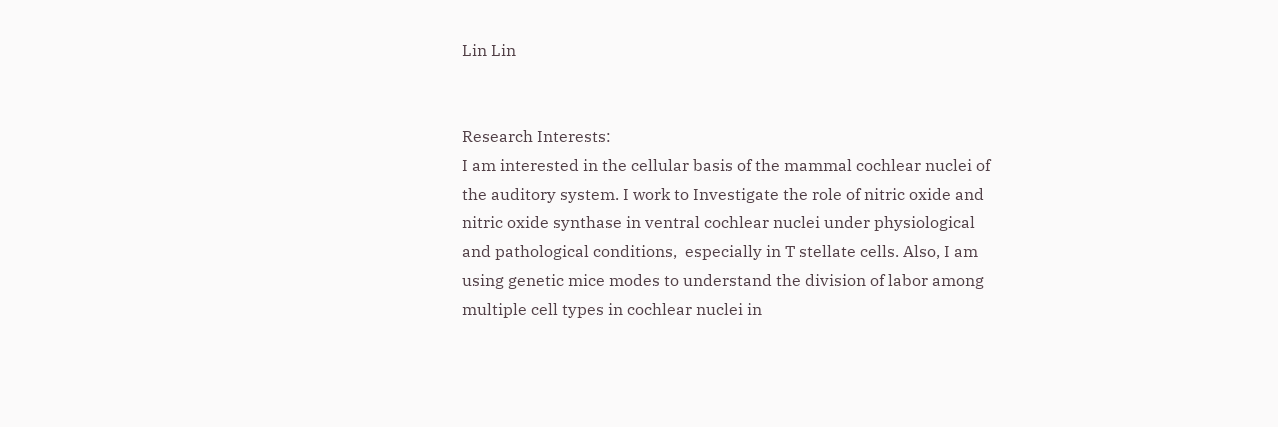Lin Lin


Research Interests:
I am interested in the cellular basis of the mammal cochlear nuclei of the auditory system. I work to Investigate the role of nitric oxide and nitric oxide synthase in ventral cochlear nuclei under physiological and pathological conditions,  especially in T stellate cells. Also, I am using genetic mice modes to understand the division of labor among multiple cell types in cochlear nuclei in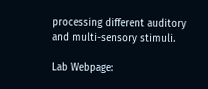processing different auditory and multi-sensory stimuli.

Lab Webpage: